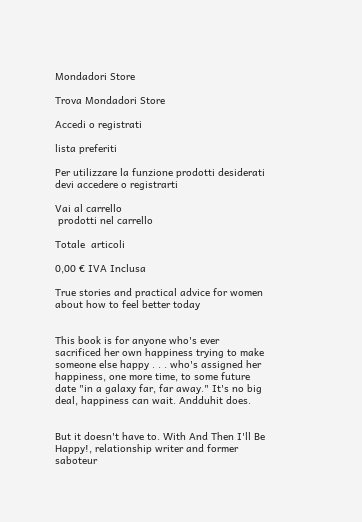Mondadori Store

Trova Mondadori Store

Accedi o registrati

lista preferiti

Per utilizzare la funzione prodotti desiderati devi accedere o registrarti

Vai al carrello
 prodotti nel carrello

Totale  articoli

0,00 € IVA Inclusa

True stories and practical advice for women about how to feel better today


This book is for anyone who's ever sacrificed her own happiness trying to make someone else happy . . . who's assigned her happiness, one more time, to some future date "in a galaxy far, far away." It's no big deal, happiness can wait. Andduhit does.


But it doesn't have to. With And Then I'll Be Happy!, relationship writer and former saboteur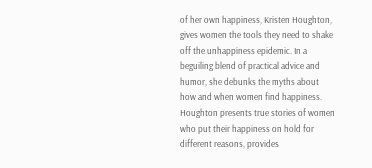of her own happiness, Kristen Houghton, gives women the tools they need to shake off the unhappiness epidemic. In a beguiling blend of practical advice and humor, she debunks the myths about how and when women find happiness. Houghton presents true stories of women who put their happiness on hold for different reasons, provides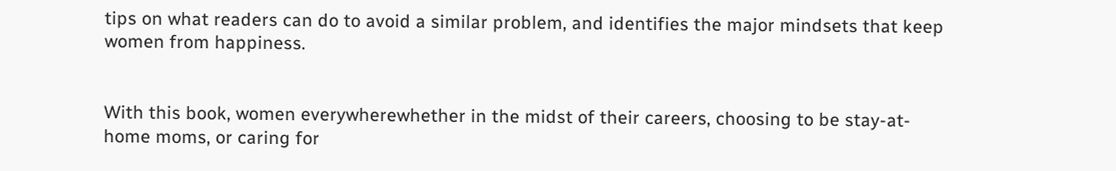tips on what readers can do to avoid a similar problem, and identifies the major mindsets that keep women from happiness.


With this book, women everywherewhether in the midst of their careers, choosing to be stay-at-home moms, or caring for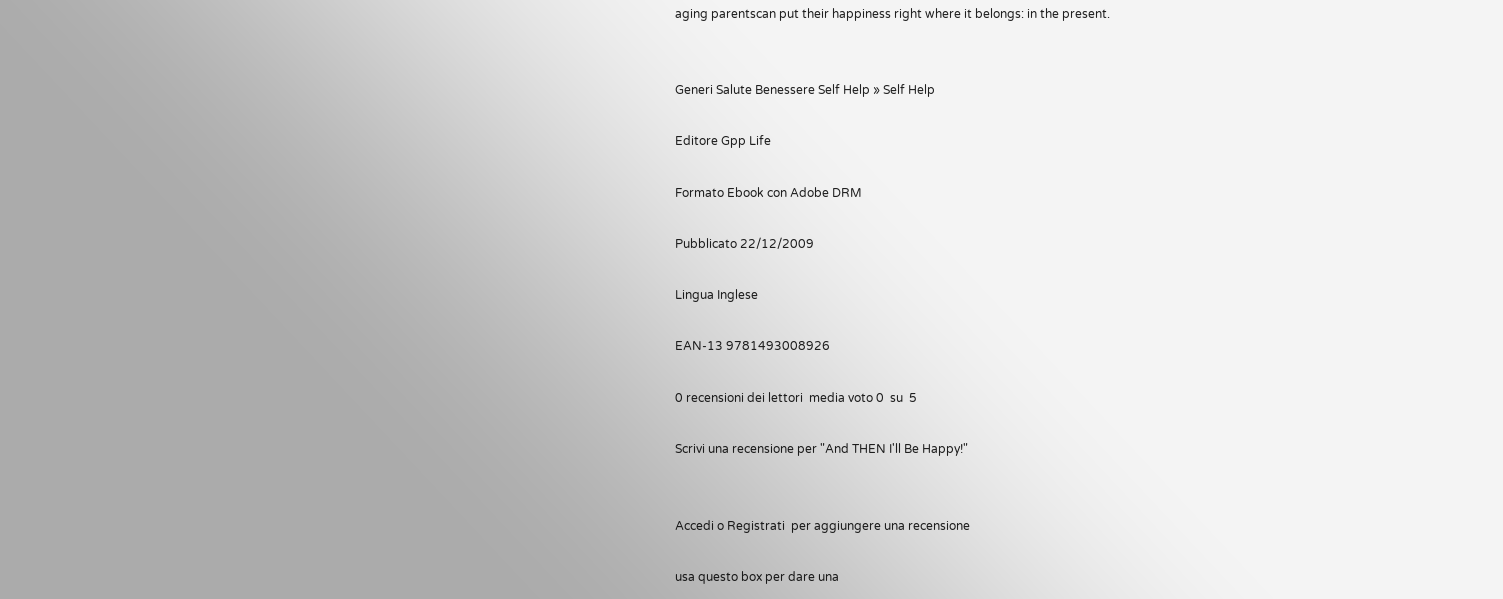aging parentscan put their happiness right where it belongs: in the present.


Generi Salute Benessere Self Help » Self Help

Editore Gpp Life

Formato Ebook con Adobe DRM

Pubblicato 22/12/2009

Lingua Inglese

EAN-13 9781493008926

0 recensioni dei lettori  media voto 0  su  5

Scrivi una recensione per "And THEN I'll Be Happy!"


Accedi o Registrati  per aggiungere una recensione

usa questo box per dare una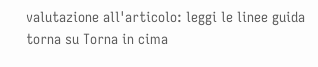valutazione all'articolo: leggi le linee guida
torna su Torna in cima